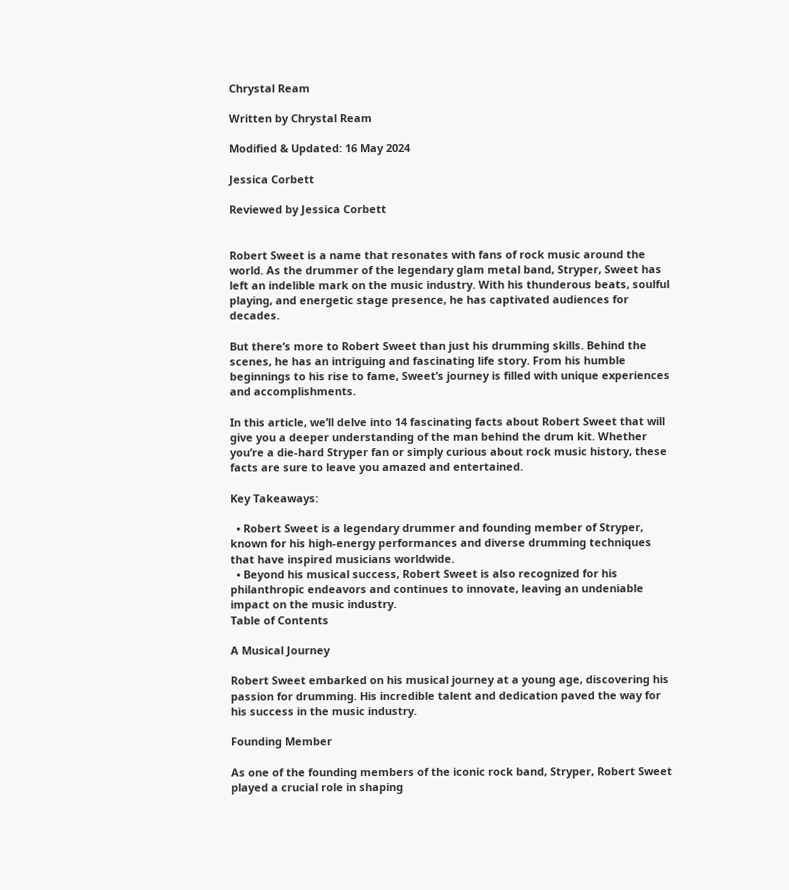Chrystal Ream

Written by Chrystal Ream

Modified & Updated: 16 May 2024

Jessica Corbett

Reviewed by Jessica Corbett


Robert Sweet is a name that resonates with fans of rock music around the world. As the drummer of the legendary glam metal band, Stryper, Sweet has left an indelible mark on the music industry. With his thunderous beats, soulful playing, and energetic stage presence, he has captivated audiences for decades.

But there’s more to Robert Sweet than just his drumming skills. Behind the scenes, he has an intriguing and fascinating life story. From his humble beginnings to his rise to fame, Sweet’s journey is filled with unique experiences and accomplishments.

In this article, we’ll delve into 14 fascinating facts about Robert Sweet that will give you a deeper understanding of the man behind the drum kit. Whether you’re a die-hard Stryper fan or simply curious about rock music history, these facts are sure to leave you amazed and entertained.

Key Takeaways:

  • Robert Sweet is a legendary drummer and founding member of Stryper, known for his high-energy performances and diverse drumming techniques that have inspired musicians worldwide.
  • Beyond his musical success, Robert Sweet is also recognized for his philanthropic endeavors and continues to innovate, leaving an undeniable impact on the music industry.
Table of Contents

A Musical Journey

Robert Sweet embarked on his musical journey at a young age, discovering his passion for drumming. His incredible talent and dedication paved the way for his success in the music industry.

Founding Member

As one of the founding members of the iconic rock band, Stryper, Robert Sweet played a crucial role in shaping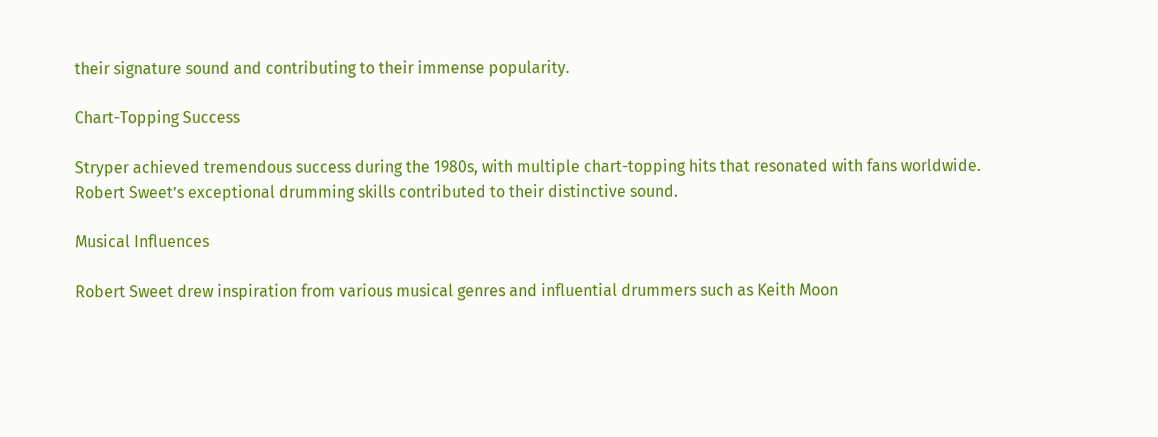their signature sound and contributing to their immense popularity.

Chart-Topping Success

Stryper achieved tremendous success during the 1980s, with multiple chart-topping hits that resonated with fans worldwide. Robert Sweet’s exceptional drumming skills contributed to their distinctive sound.

Musical Influences

Robert Sweet drew inspiration from various musical genres and influential drummers such as Keith Moon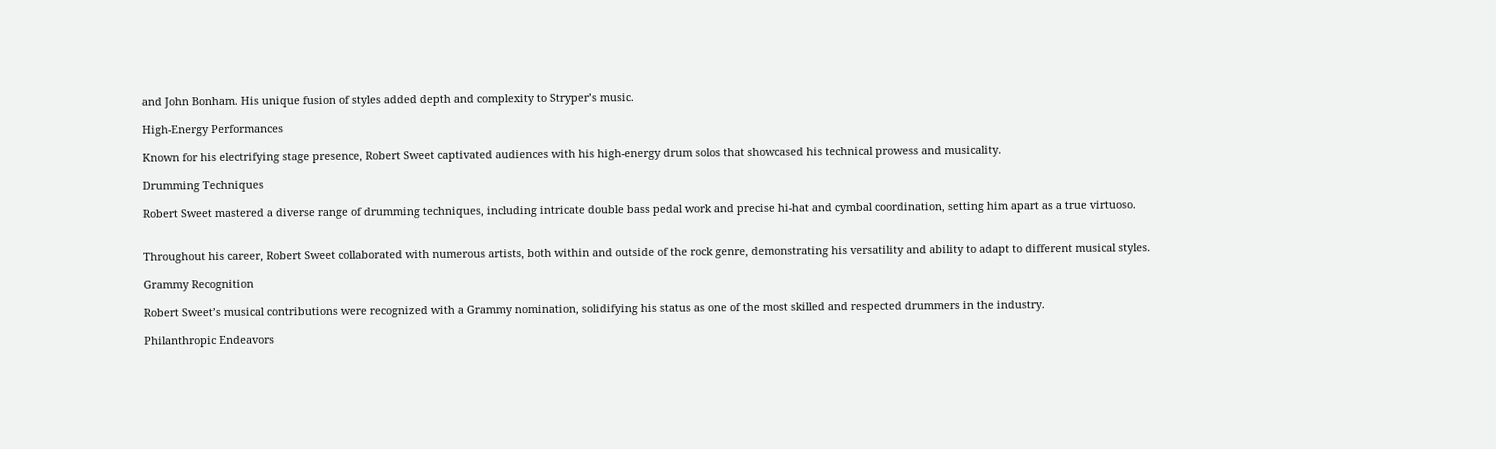and John Bonham. His unique fusion of styles added depth and complexity to Stryper’s music.

High-Energy Performances

Known for his electrifying stage presence, Robert Sweet captivated audiences with his high-energy drum solos that showcased his technical prowess and musicality.

Drumming Techniques

Robert Sweet mastered a diverse range of drumming techniques, including intricate double bass pedal work and precise hi-hat and cymbal coordination, setting him apart as a true virtuoso.


Throughout his career, Robert Sweet collaborated with numerous artists, both within and outside of the rock genre, demonstrating his versatility and ability to adapt to different musical styles.

Grammy Recognition

Robert Sweet’s musical contributions were recognized with a Grammy nomination, solidifying his status as one of the most skilled and respected drummers in the industry.

Philanthropic Endeavors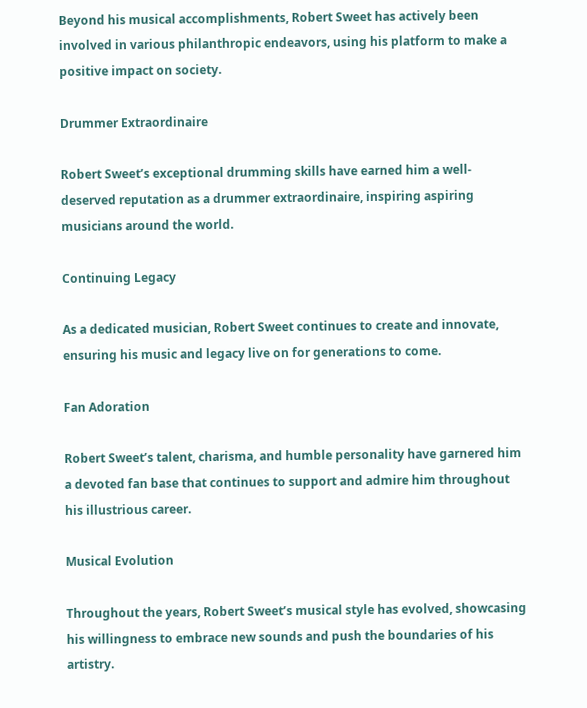Beyond his musical accomplishments, Robert Sweet has actively been involved in various philanthropic endeavors, using his platform to make a positive impact on society.

Drummer Extraordinaire

Robert Sweet’s exceptional drumming skills have earned him a well-deserved reputation as a drummer extraordinaire, inspiring aspiring musicians around the world.

Continuing Legacy

As a dedicated musician, Robert Sweet continues to create and innovate, ensuring his music and legacy live on for generations to come.

Fan Adoration

Robert Sweet’s talent, charisma, and humble personality have garnered him a devoted fan base that continues to support and admire him throughout his illustrious career.

Musical Evolution

Throughout the years, Robert Sweet’s musical style has evolved, showcasing his willingness to embrace new sounds and push the boundaries of his artistry.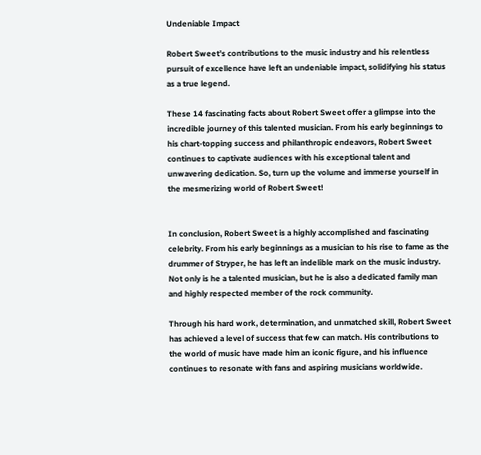Undeniable Impact

Robert Sweet’s contributions to the music industry and his relentless pursuit of excellence have left an undeniable impact, solidifying his status as a true legend.

These 14 fascinating facts about Robert Sweet offer a glimpse into the incredible journey of this talented musician. From his early beginnings to his chart-topping success and philanthropic endeavors, Robert Sweet continues to captivate audiences with his exceptional talent and unwavering dedication. So, turn up the volume and immerse yourself in the mesmerizing world of Robert Sweet!


In conclusion, Robert Sweet is a highly accomplished and fascinating celebrity. From his early beginnings as a musician to his rise to fame as the drummer of Stryper, he has left an indelible mark on the music industry. Not only is he a talented musician, but he is also a dedicated family man and highly respected member of the rock community.

Through his hard work, determination, and unmatched skill, Robert Sweet has achieved a level of success that few can match. His contributions to the world of music have made him an iconic figure, and his influence continues to resonate with fans and aspiring musicians worldwide.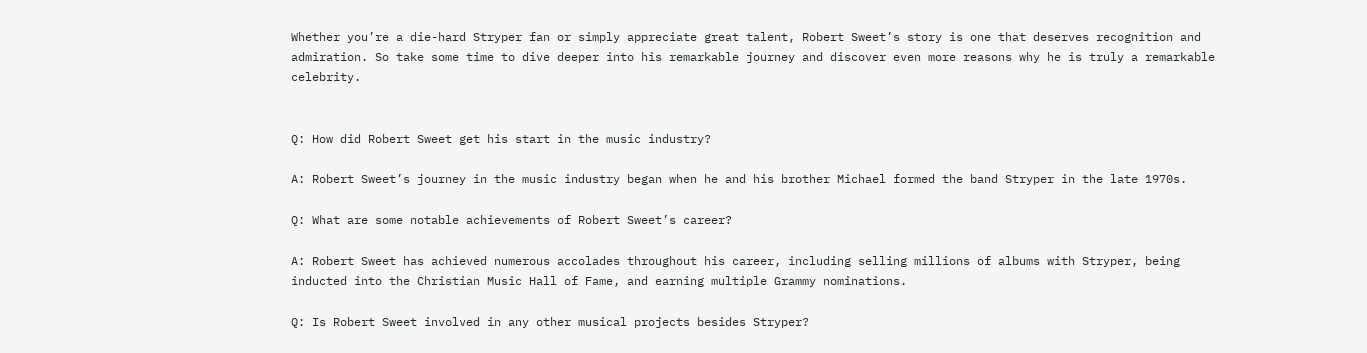Whether you’re a die-hard Stryper fan or simply appreciate great talent, Robert Sweet’s story is one that deserves recognition and admiration. So take some time to dive deeper into his remarkable journey and discover even more reasons why he is truly a remarkable celebrity.


Q: How did Robert Sweet get his start in the music industry?

A: Robert Sweet’s journey in the music industry began when he and his brother Michael formed the band Stryper in the late 1970s.

Q: What are some notable achievements of Robert Sweet’s career?

A: Robert Sweet has achieved numerous accolades throughout his career, including selling millions of albums with Stryper, being inducted into the Christian Music Hall of Fame, and earning multiple Grammy nominations.

Q: Is Robert Sweet involved in any other musical projects besides Stryper?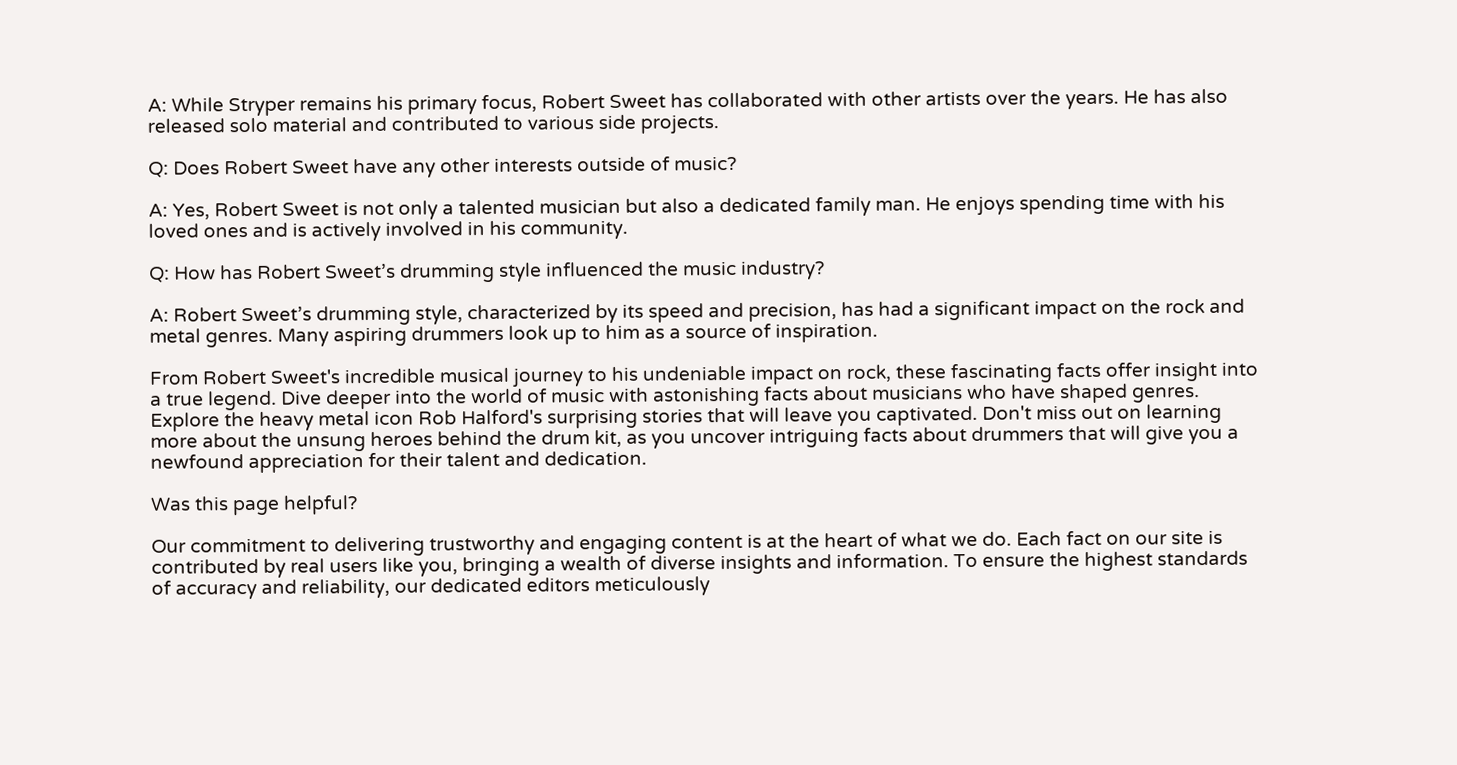A: While Stryper remains his primary focus, Robert Sweet has collaborated with other artists over the years. He has also released solo material and contributed to various side projects.

Q: Does Robert Sweet have any other interests outside of music?

A: Yes, Robert Sweet is not only a talented musician but also a dedicated family man. He enjoys spending time with his loved ones and is actively involved in his community.

Q: How has Robert Sweet’s drumming style influenced the music industry?

A: Robert Sweet’s drumming style, characterized by its speed and precision, has had a significant impact on the rock and metal genres. Many aspiring drummers look up to him as a source of inspiration.

From Robert Sweet's incredible musical journey to his undeniable impact on rock, these fascinating facts offer insight into a true legend. Dive deeper into the world of music with astonishing facts about musicians who have shaped genres. Explore the heavy metal icon Rob Halford's surprising stories that will leave you captivated. Don't miss out on learning more about the unsung heroes behind the drum kit, as you uncover intriguing facts about drummers that will give you a newfound appreciation for their talent and dedication.

Was this page helpful?

Our commitment to delivering trustworthy and engaging content is at the heart of what we do. Each fact on our site is contributed by real users like you, bringing a wealth of diverse insights and information. To ensure the highest standards of accuracy and reliability, our dedicated editors meticulously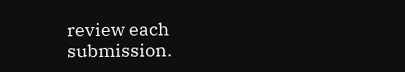review each submission.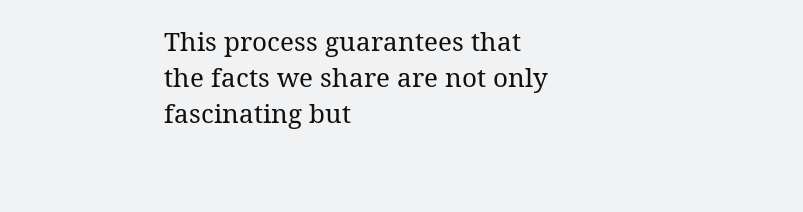This process guarantees that the facts we share are not only fascinating but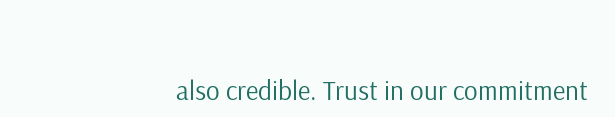also credible. Trust in our commitment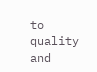to quality and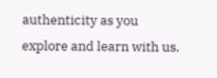authenticity as you explore and learn with us.